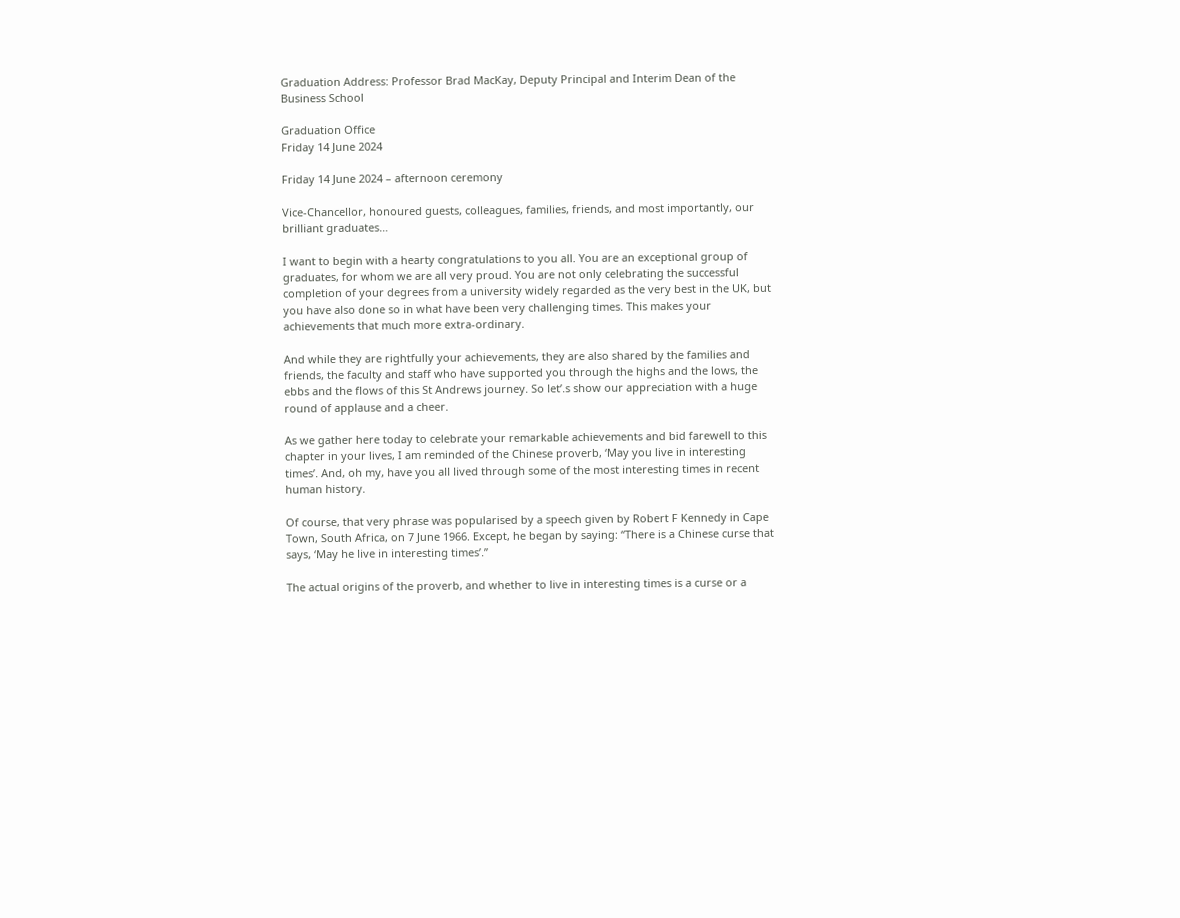Graduation Address: Professor Brad MacKay, Deputy Principal and Interim Dean of the Business School

Graduation Office
Friday 14 June 2024

Friday 14 June 2024 – afternoon ceremony

Vice-Chancellor, honoured guests, colleagues, families, friends, and most importantly, our brilliant graduates…

I want to begin with a hearty congratulations to you all. You are an exceptional group of graduates, for whom we are all very proud. You are not only celebrating the successful completion of your degrees from a university widely regarded as the very best in the UK, but you have also done so in what have been very challenging times. This makes your achievements that much more extra-ordinary.

And while they are rightfully your achievements, they are also shared by the families and friends, the faculty and staff who have supported you through the highs and the lows, the ebbs and the flows of this St Andrews journey. So let’.s show our appreciation with a huge round of applause and a cheer.

As we gather here today to celebrate your remarkable achievements and bid farewell to this chapter in your lives, I am reminded of the Chinese proverb, ‘May you live in interesting times’. And, oh my, have you all lived through some of the most interesting times in recent human history.

Of course, that very phrase was popularised by a speech given by Robert F Kennedy in Cape Town, South Africa, on 7 June 1966. Except, he began by saying: “There is a Chinese curse that says, ‘May he live in interesting times’.”

The actual origins of the proverb, and whether to live in interesting times is a curse or a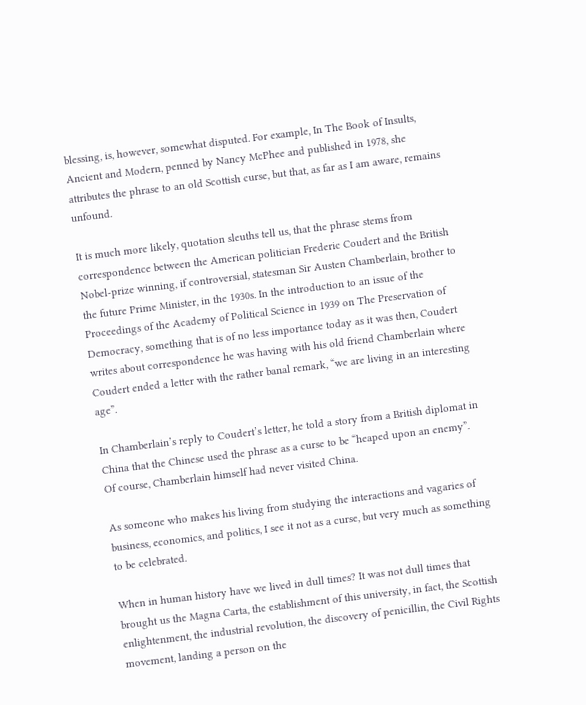blessing, is, however, somewhat disputed. For example, In The Book of Insults, Ancient and Modern, penned by Nancy McPhee and published in 1978, she attributes the phrase to an old Scottish curse, but that, as far as I am aware, remains unfound.

It is much more likely, quotation sleuths tell us, that the phrase stems from correspondence between the American politician Frederic Coudert and the British Nobel-prize winning, if controversial, statesman Sir Austen Chamberlain, brother to the future Prime Minister, in the 1930s. In the introduction to an issue of the Proceedings of the Academy of Political Science in 1939 on The Preservation of Democracy, something that is of no less importance today as it was then, Coudert writes about correspondence he was having with his old friend Chamberlain where Coudert ended a letter with the rather banal remark, “we are living in an interesting age”.

In Chamberlain’s reply to Coudert’s letter, he told a story from a British diplomat in China that the Chinese used the phrase as a curse to be “heaped upon an enemy”. Of course, Chamberlain himself had never visited China.

As someone who makes his living from studying the interactions and vagaries of business, economics, and politics, I see it not as a curse, but very much as something to be celebrated.

When in human history have we lived in dull times? It was not dull times that brought us the Magna Carta, the establishment of this university, in fact, the Scottish enlightenment, the industrial revolution, the discovery of penicillin, the Civil Rights movement, landing a person on the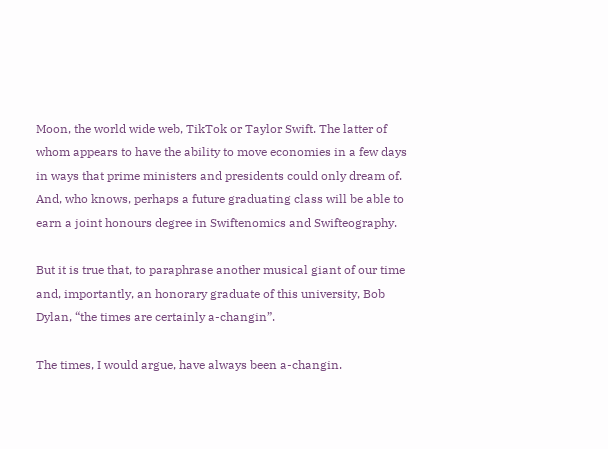Moon, the world wide web, TikTok or Taylor Swift. The latter of whom appears to have the ability to move economies in a few days in ways that prime ministers and presidents could only dream of. And, who knows, perhaps a future graduating class will be able to earn a joint honours degree in Swiftenomics and Swifteography.

But it is true that, to paraphrase another musical giant of our time and, importantly, an honorary graduate of this university, Bob Dylan, “the times are certainly a-changin”.

The times, I would argue, have always been a-changin.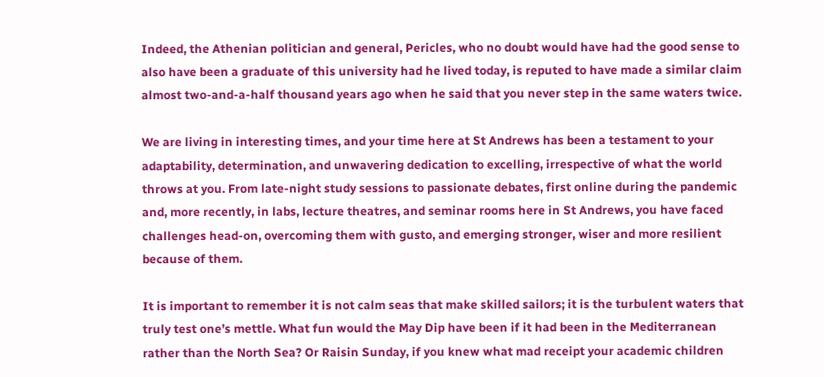Indeed, the Athenian politician and general, Pericles, who no doubt would have had the good sense to also have been a graduate of this university had he lived today, is reputed to have made a similar claim almost two-and-a-half thousand years ago when he said that you never step in the same waters twice.

We are living in interesting times, and your time here at St Andrews has been a testament to your adaptability, determination, and unwavering dedication to excelling, irrespective of what the world throws at you. From late-night study sessions to passionate debates, first online during the pandemic and, more recently, in labs, lecture theatres, and seminar rooms here in St Andrews, you have faced challenges head-on, overcoming them with gusto, and emerging stronger, wiser and more resilient because of them.

It is important to remember it is not calm seas that make skilled sailors; it is the turbulent waters that truly test one’s mettle. What fun would the May Dip have been if it had been in the Mediterranean rather than the North Sea? Or Raisin Sunday, if you knew what mad receipt your academic children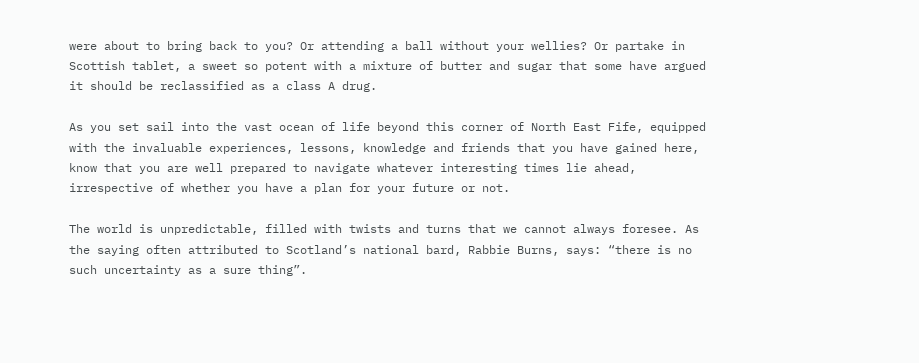were about to bring back to you? Or attending a ball without your wellies? Or partake in Scottish tablet, a sweet so potent with a mixture of butter and sugar that some have argued it should be reclassified as a class A drug.

As you set sail into the vast ocean of life beyond this corner of North East Fife, equipped with the invaluable experiences, lessons, knowledge and friends that you have gained here, know that you are well prepared to navigate whatever interesting times lie ahead, irrespective of whether you have a plan for your future or not.

The world is unpredictable, filled with twists and turns that we cannot always foresee. As the saying often attributed to Scotland’s national bard, Rabbie Burns, says: “there is no such uncertainty as a sure thing”.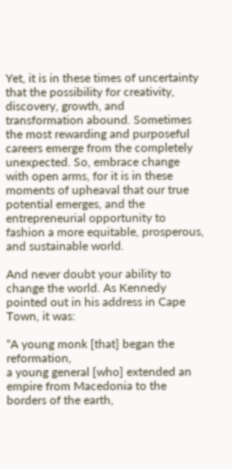Yet, it is in these times of uncertainty that the possibility for creativity, discovery, growth, and transformation abound. Sometimes the most rewarding and purposeful careers emerge from the completely unexpected. So, embrace change with open arms, for it is in these moments of upheaval that our true potential emerges, and the entrepreneurial opportunity to fashion a more equitable, prosperous, and sustainable world.

And never doubt your ability to change the world. As Kennedy pointed out in his address in Cape Town, it was:

“A young monk [that] began the reformation,
a young general [who] extended an empire from Macedonia to the borders of the earth,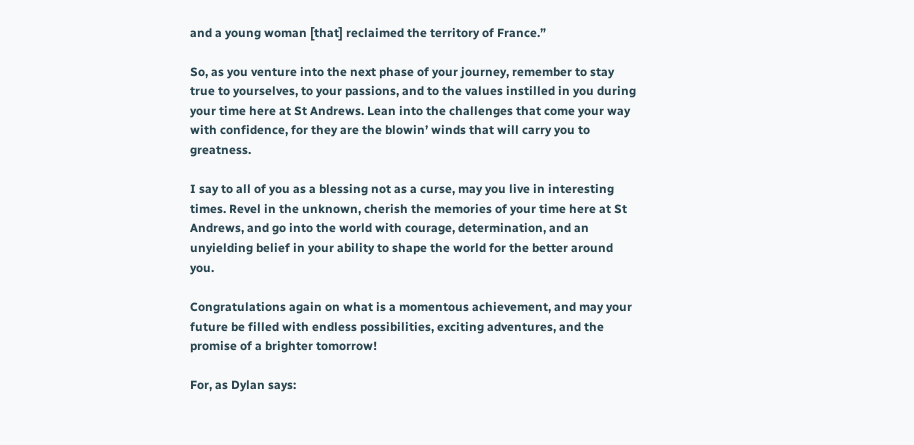and a young woman [that] reclaimed the territory of France.”

So, as you venture into the next phase of your journey, remember to stay true to yourselves, to your passions, and to the values instilled in you during your time here at St Andrews. Lean into the challenges that come your way with confidence, for they are the blowin’ winds that will carry you to greatness.

I say to all of you as a blessing not as a curse, may you live in interesting times. Revel in the unknown, cherish the memories of your time here at St Andrews, and go into the world with courage, determination, and an unyielding belief in your ability to shape the world for the better around you.

Congratulations again on what is a momentous achievement, and may your future be filled with endless possibilities, exciting adventures, and the promise of a brighter tomorrow!

For, as Dylan says: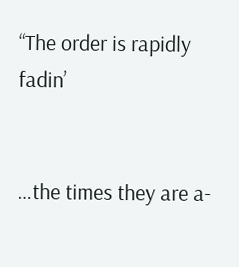“The order is rapidly fadin’


…the times they are a-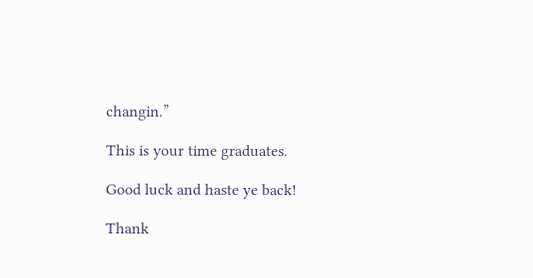changin.”

This is your time graduates.

Good luck and haste ye back!

Thank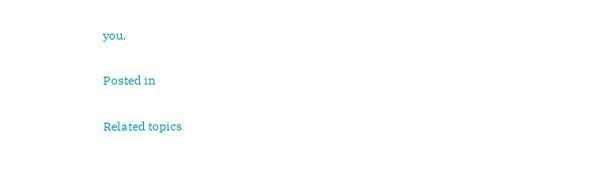you.

Posted in

Related topics